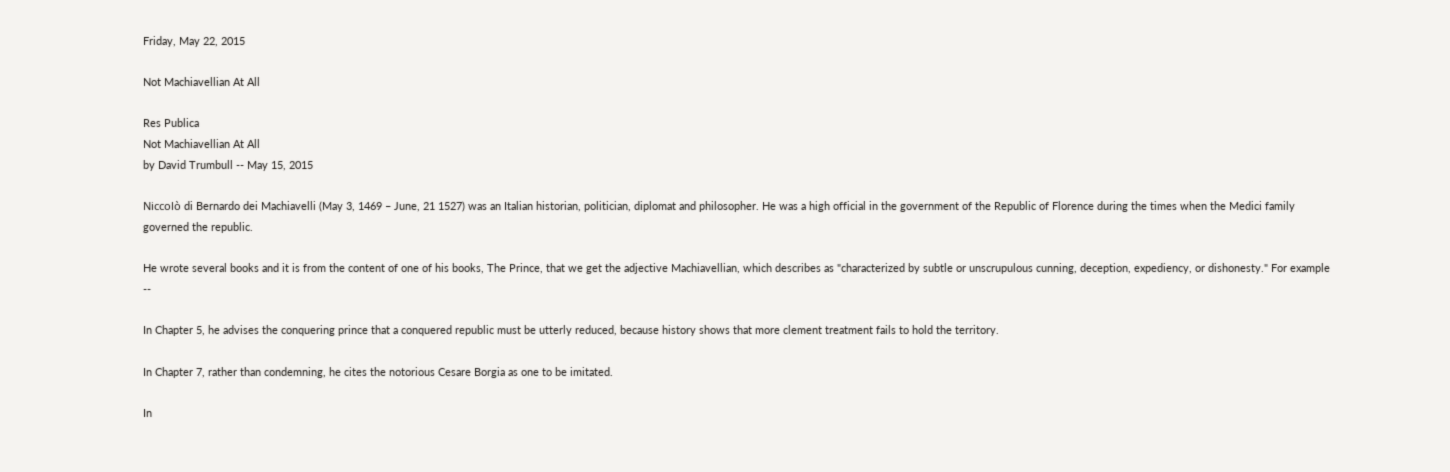Friday, May 22, 2015

Not Machiavellian At All

Res Publica
Not Machiavellian At All
by David Trumbull -- May 15, 2015

Niccolò di Bernardo dei Machiavelli (May 3, 1469 – June, 21 1527) was an Italian historian, politician, diplomat and philosopher. He was a high official in the government of the Republic of Florence during the times when the Medici family governed the republic.

He wrote several books and it is from the content of one of his books, The Prince, that we get the adjective Machiavellian, which describes as "characterized by subtle or unscrupulous cunning, deception, expediency, or dishonesty." For example --

In Chapter 5, he advises the conquering prince that a conquered republic must be utterly reduced, because history shows that more clement treatment fails to hold the territory.

In Chapter 7, rather than condemning, he cites the notorious Cesare Borgia as one to be imitated.

In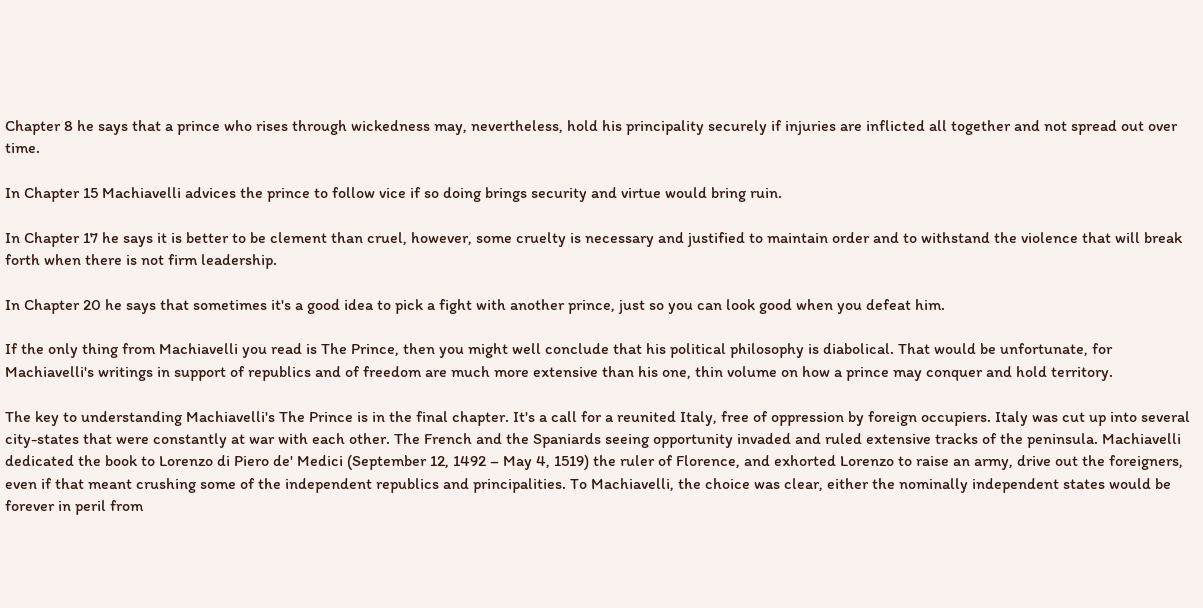Chapter 8 he says that a prince who rises through wickedness may, nevertheless, hold his principality securely if injuries are inflicted all together and not spread out over time.

In Chapter 15 Machiavelli advices the prince to follow vice if so doing brings security and virtue would bring ruin.

In Chapter 17 he says it is better to be clement than cruel, however, some cruelty is necessary and justified to maintain order and to withstand the violence that will break forth when there is not firm leadership.

In Chapter 20 he says that sometimes it's a good idea to pick a fight with another prince, just so you can look good when you defeat him.

If the only thing from Machiavelli you read is The Prince, then you might well conclude that his political philosophy is diabolical. That would be unfortunate, for Machiavelli's writings in support of republics and of freedom are much more extensive than his one, thin volume on how a prince may conquer and hold territory.

The key to understanding Machiavelli's The Prince is in the final chapter. It's a call for a reunited Italy, free of oppression by foreign occupiers. Italy was cut up into several city-states that were constantly at war with each other. The French and the Spaniards seeing opportunity invaded and ruled extensive tracks of the peninsula. Machiavelli dedicated the book to Lorenzo di Piero de' Medici (September 12, 1492 – May 4, 1519) the ruler of Florence, and exhorted Lorenzo to raise an army, drive out the foreigners, even if that meant crushing some of the independent republics and principalities. To Machiavelli, the choice was clear, either the nominally independent states would be forever in peril from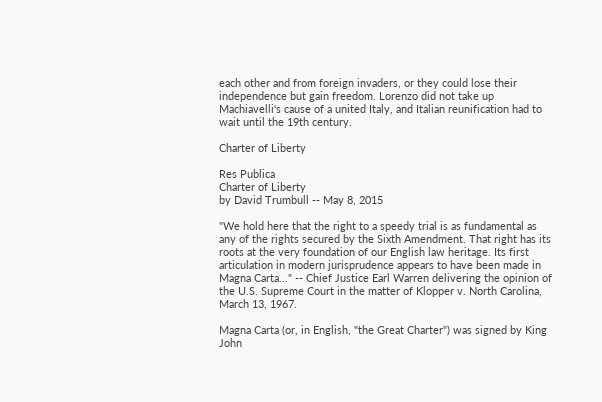each other and from foreign invaders, or they could lose their independence but gain freedom. Lorenzo did not take up Machiavelli's cause of a united Italy, and Italian reunification had to wait until the 19th century.

Charter of Liberty

Res Publica
Charter of Liberty
by David Trumbull -- May 8, 2015

"We hold here that the right to a speedy trial is as fundamental as any of the rights secured by the Sixth Amendment. That right has its roots at the very foundation of our English law heritage. Its first articulation in modern jurisprudence appears to have been made in Magna Carta..." -- Chief Justice Earl Warren delivering the opinion of the U.S. Supreme Court in the matter of Klopper v. North Carolina, March 13, 1967.

Magna Carta (or, in English, "the Great Charter") was signed by King John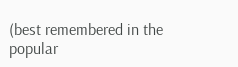(best remembered in the popular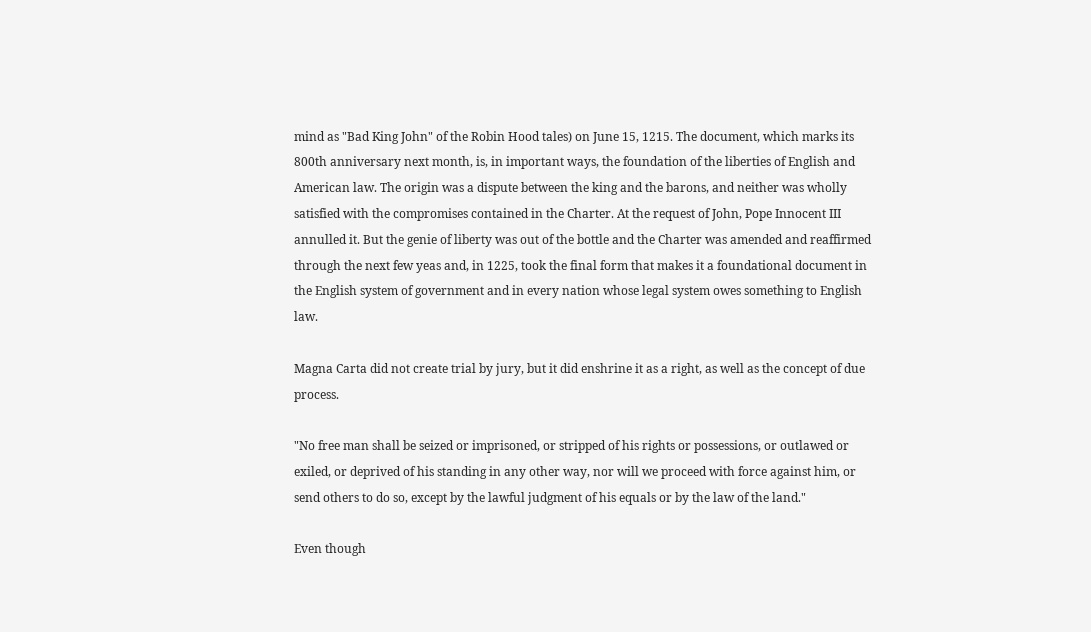mind as "Bad King John" of the Robin Hood tales) on June 15, 1215. The document, which marks its 800th anniversary next month, is, in important ways, the foundation of the liberties of English and American law. The origin was a dispute between the king and the barons, and neither was wholly satisfied with the compromises contained in the Charter. At the request of John, Pope Innocent III annulled it. But the genie of liberty was out of the bottle and the Charter was amended and reaffirmed through the next few yeas and, in 1225, took the final form that makes it a foundational document in the English system of government and in every nation whose legal system owes something to English law.

Magna Carta did not create trial by jury, but it did enshrine it as a right, as well as the concept of due process.

"No free man shall be seized or imprisoned, or stripped of his rights or possessions, or outlawed or exiled, or deprived of his standing in any other way, nor will we proceed with force against him, or send others to do so, except by the lawful judgment of his equals or by the law of the land."

Even though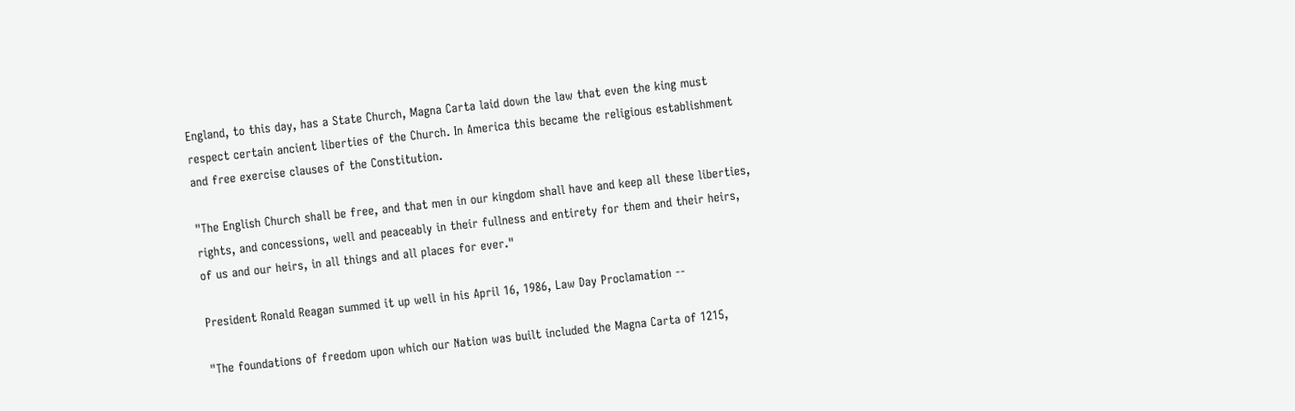England, to this day, has a State Church, Magna Carta laid down the law that even the king must respect certain ancient liberties of the Church. In America this became the religious establishment and free exercise clauses of the Constitution.

"The English Church shall be free, and that men in our kingdom shall have and keep all these liberties, rights, and concessions, well and peaceably in their fullness and entirety for them and their heirs, of us and our heirs, in all things and all places for ever."

President Ronald Reagan summed it up well in his April 16, 1986, Law Day Proclamation --

"The foundations of freedom upon which our Nation was built included the Magna Carta of 1215,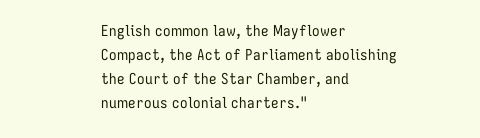English common law, the Mayflower Compact, the Act of Parliament abolishing the Court of the Star Chamber, and numerous colonial charters."